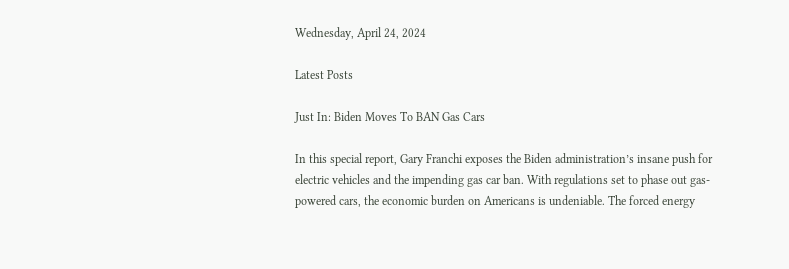Wednesday, April 24, 2024

Latest Posts

Just In: Biden Moves To BAN Gas Cars

In this special report, Gary Franchi exposes the Biden administration’s insane push for electric vehicles and the impending gas car ban. With regulations set to phase out gas-powered cars, the economic burden on Americans is undeniable. The forced energy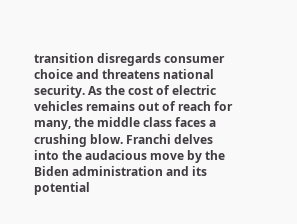transition disregards consumer choice and threatens national security. As the cost of electric vehicles remains out of reach for many, the middle class faces a crushing blow. Franchi delves into the audacious move by the Biden administration and its potential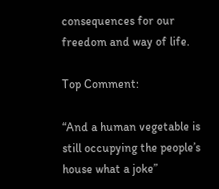consequences for our freedom and way of life.

Top Comment:

“And a human vegetable is still occupying the people’s house what a joke”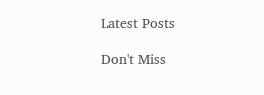Latest Posts

Don't Miss